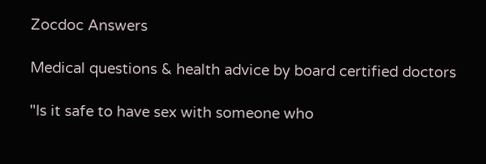Zocdoc Answers

Medical questions & health advice by board certified doctors

"Is it safe to have sex with someone who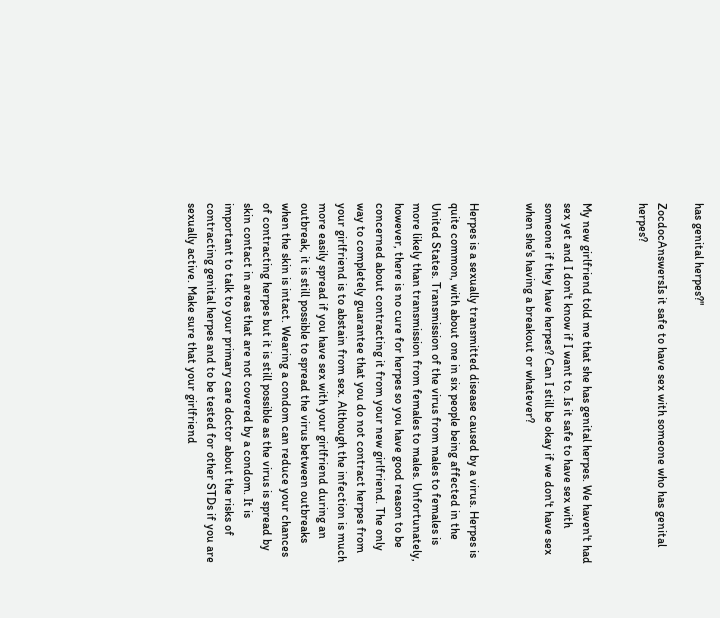has genital herpes?"

ZocdocAnswersIs it safe to have sex with someone who has genital herpes?


My new girlfriend told me that she has genital herpes. We haven't had sex yet and I don't know if I want to. Is it safe to have sex with someone if they have herpes? Can I still be okay if we don't have sex when she's having a breakout or whatever?


Herpes is a sexually transmitted disease caused by a virus. Herpes is quite common, with about one in six people being affected in the United States. Transmission of the virus from males to females is more likely than transmission from females to males. Unfortunately, however, there is no cure for herpes so you have good reason to be concerned about contracting it from your new girlfriend. The only way to completely guarantee that you do not contract herpes from your girlfriend is to abstain from sex. Although the infection is much more easily spread if you have sex with your girlfriend during an outbreak, it is still possible to spread the virus between outbreaks when the skin is intact. Wearing a condom can reduce your chances of contracting herpes but it is still possible as the virus is spread by skin contact in areas that are not covered by a condom. It is important to talk to your primary care doctor about the risks of contracting genital herpes and to be tested for other STDs if you are sexually active. Make sure that your girlfriend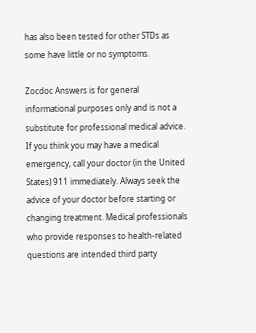has also been tested for other STDs as some have little or no symptoms.

Zocdoc Answers is for general informational purposes only and is not a substitute for professional medical advice. If you think you may have a medical emergency, call your doctor (in the United States) 911 immediately. Always seek the advice of your doctor before starting or changing treatment. Medical professionals who provide responses to health-related questions are intended third party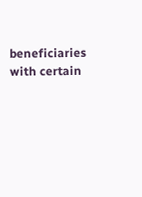beneficiaries with certain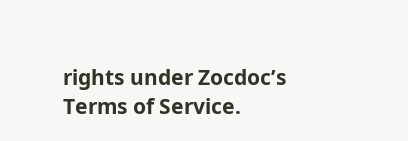rights under Zocdoc’s Terms of Service.